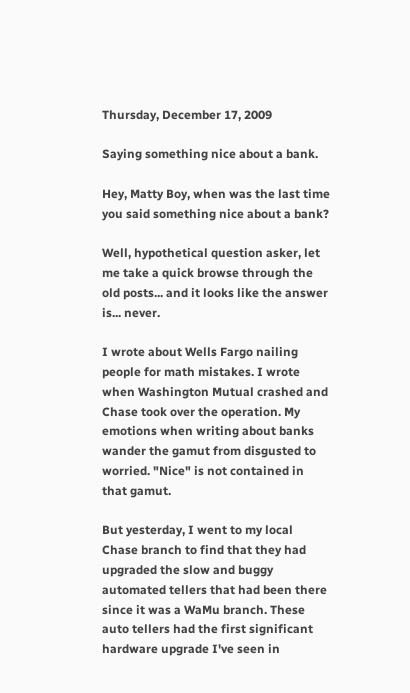Thursday, December 17, 2009

Saying something nice about a bank.

Hey, Matty Boy, when was the last time you said something nice about a bank?

Well, hypothetical question asker, let me take a quick browse through the old posts... and it looks like the answer is... never.

I wrote about Wells Fargo nailing people for math mistakes. I wrote when Washington Mutual crashed and Chase took over the operation. My emotions when writing about banks wander the gamut from disgusted to worried. "Nice" is not contained in that gamut.

But yesterday, I went to my local Chase branch to find that they had upgraded the slow and buggy automated tellers that had been there since it was a WaMu branch. These auto tellers had the first significant hardware upgrade I've seen in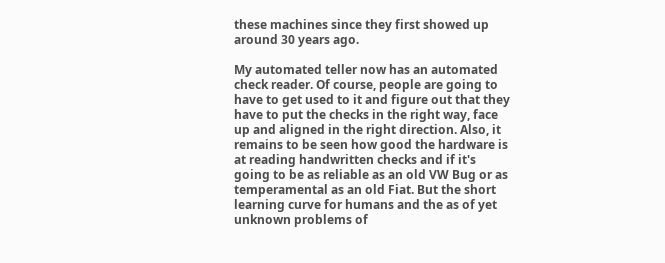these machines since they first showed up around 30 years ago.

My automated teller now has an automated check reader. Of course, people are going to have to get used to it and figure out that they have to put the checks in the right way, face up and aligned in the right direction. Also, it remains to be seen how good the hardware is at reading handwritten checks and if it's going to be as reliable as an old VW Bug or as temperamental as an old Fiat. But the short learning curve for humans and the as of yet unknown problems of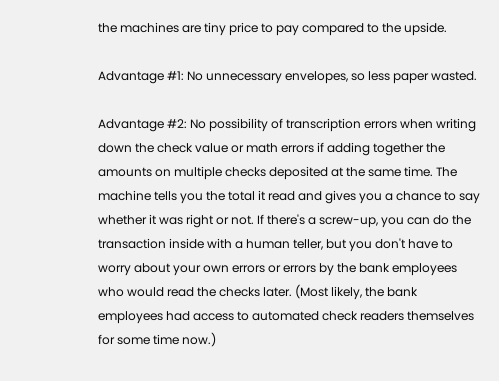the machines are tiny price to pay compared to the upside.

Advantage #1: No unnecessary envelopes, so less paper wasted.

Advantage #2: No possibility of transcription errors when writing down the check value or math errors if adding together the amounts on multiple checks deposited at the same time. The machine tells you the total it read and gives you a chance to say whether it was right or not. If there's a screw-up, you can do the transaction inside with a human teller, but you don't have to worry about your own errors or errors by the bank employees who would read the checks later. (Most likely, the bank employees had access to automated check readers themselves for some time now.)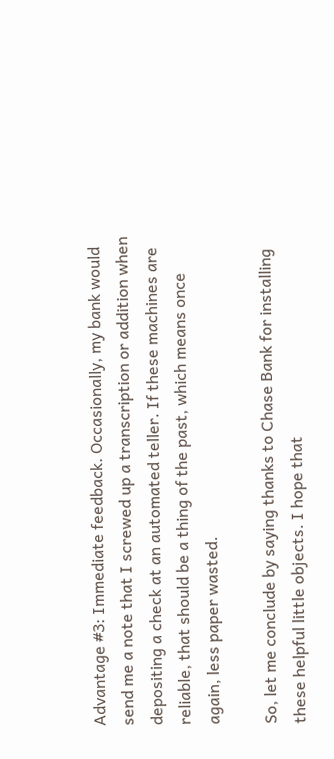Advantage #3: Immediate feedback. Occasionally, my bank would send me a note that I screwed up a transcription or addition when depositing a check at an automated teller. If these machines are reliable, that should be a thing of the past, which means once again, less paper wasted.

So, let me conclude by saying thanks to Chase Bank for installing these helpful little objects. I hope that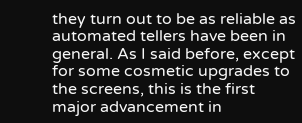they turn out to be as reliable as automated tellers have been in general. As I said before, except for some cosmetic upgrades to the screens, this is the first major advancement in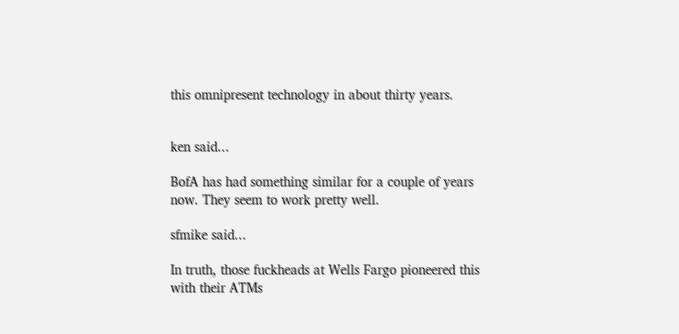this omnipresent technology in about thirty years.


ken said...

BofA has had something similar for a couple of years now. They seem to work pretty well.

sfmike said...

In truth, those fuckheads at Wells Fargo pioneered this with their ATMs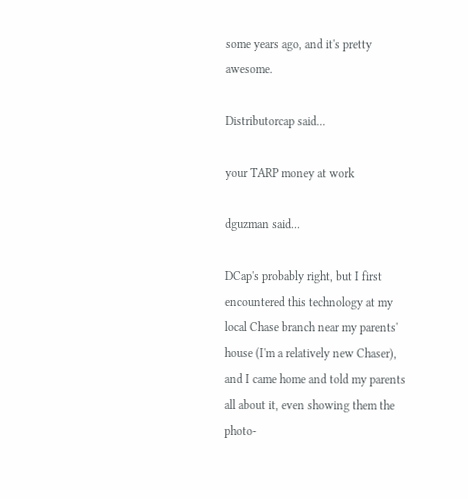some years ago, and it's pretty awesome.

Distributorcap said...

your TARP money at work

dguzman said...

DCap's probably right, but I first encountered this technology at my local Chase branch near my parents' house (I'm a relatively new Chaser), and I came home and told my parents all about it, even showing them the photo-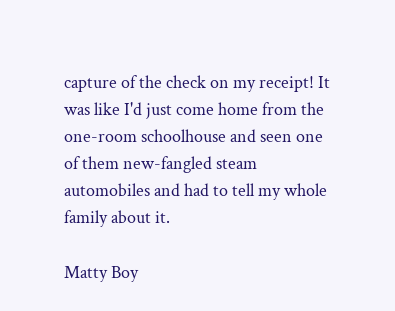capture of the check on my receipt! It was like I'd just come home from the one-room schoolhouse and seen one of them new-fangled steam automobiles and had to tell my whole family about it.

Matty Boy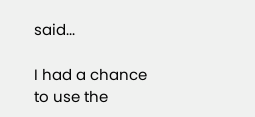said...

I had a chance to use the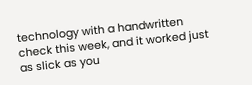technology with a handwritten check this week, and it worked just as slick as you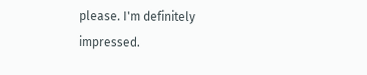please. I'm definitely impressed.